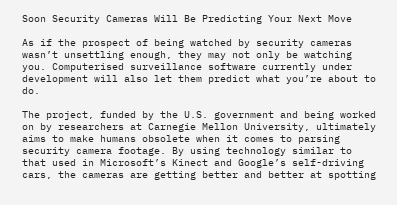Soon Security Cameras Will Be Predicting Your Next Move

As if the prospect of being watched by security cameras wasn’t unsettling enough, they may not only be watching you. Computerised surveillance software currently under development will also let them predict what you’re about to do.

The project, funded by the U.S. government and being worked on by researchers at Carnegie Mellon University, ultimately aims to make humans obsolete when it comes to parsing security camera footage. By using technology similar to that used in Microsoft’s Kinect and Google’s self-driving cars, the cameras are getting better and better at spotting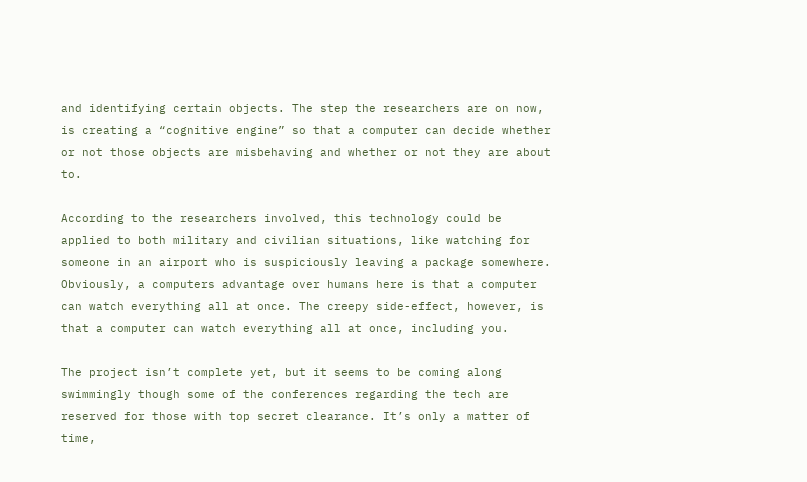and identifying certain objects. The step the researchers are on now, is creating a “cognitive engine” so that a computer can decide whether or not those objects are misbehaving and whether or not they are about to.

According to the researchers involved, this technology could be applied to both military and civilian situations, like watching for someone in an airport who is suspiciously leaving a package somewhere. Obviously, a computers advantage over humans here is that a computer can watch everything all at once. The creepy side-effect, however, is that a computer can watch everything all at once, including you.

The project isn’t complete yet, but it seems to be coming along swimmingly though some of the conferences regarding the tech are reserved for those with top secret clearance. It’s only a matter of time,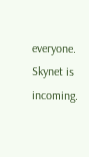everyone. Skynet is incoming.